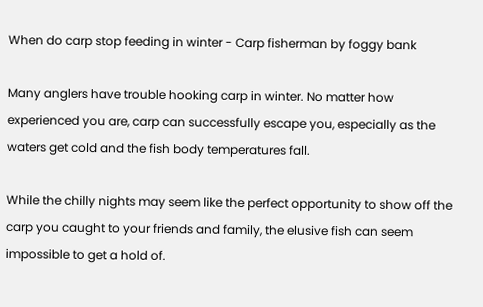When do carp stop feeding in winter - Carp fisherman by foggy bank

Many anglers have trouble hooking carp in winter. No matter how experienced you are, carp can successfully escape you, especially as the waters get cold and the fish body temperatures fall.

While the chilly nights may seem like the perfect opportunity to show off the carp you caught to your friends and family, the elusive fish can seem impossible to get a hold of.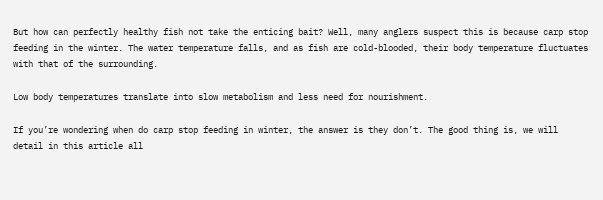But how can perfectly healthy fish not take the enticing bait? Well, many anglers suspect this is because carp stop feeding in the winter. The water temperature falls, and as fish are cold-blooded, their body temperature fluctuates with that of the surrounding.

Low body temperatures translate into slow metabolism and less need for nourishment.

If you’re wondering when do carp stop feeding in winter, the answer is they don’t. The good thing is, we will detail in this article all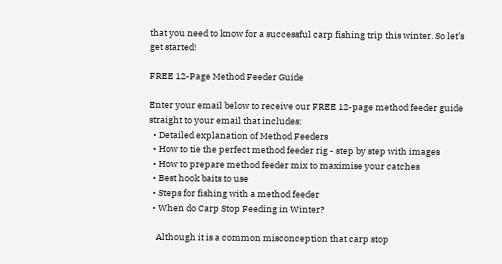that you need to know for a successful carp fishing trip this winter. So let’s get started!

FREE 12-Page Method Feeder Guide

Enter your email below to receive our FREE 12-page method feeder guide straight to your email that includes:
  • Detailed explanation of Method Feeders
  • How to tie the perfect method feeder rig - step by step with images
  • How to prepare method feeder mix to maximise your catches
  • Best hook baits to use
  • Steps for fishing with a method feeder
  • When do Carp Stop Feeding in Winter?

    Although it is a common misconception that carp stop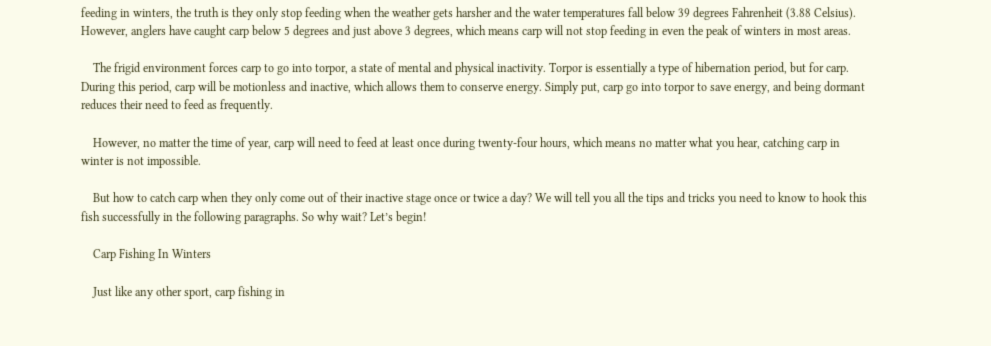feeding in winters, the truth is they only stop feeding when the weather gets harsher and the water temperatures fall below 39 degrees Fahrenheit (3.88 Celsius). However, anglers have caught carp below 5 degrees and just above 3 degrees, which means carp will not stop feeding in even the peak of winters in most areas.

    The frigid environment forces carp to go into torpor, a state of mental and physical inactivity. Torpor is essentially a type of hibernation period, but for carp. During this period, carp will be motionless and inactive, which allows them to conserve energy. Simply put, carp go into torpor to save energy, and being dormant reduces their need to feed as frequently.

    However, no matter the time of year, carp will need to feed at least once during twenty-four hours, which means no matter what you hear, catching carp in winter is not impossible.

    But how to catch carp when they only come out of their inactive stage once or twice a day? We will tell you all the tips and tricks you need to know to hook this fish successfully in the following paragraphs. So why wait? Let’s begin!

    Carp Fishing In Winters

    Just like any other sport, carp fishing in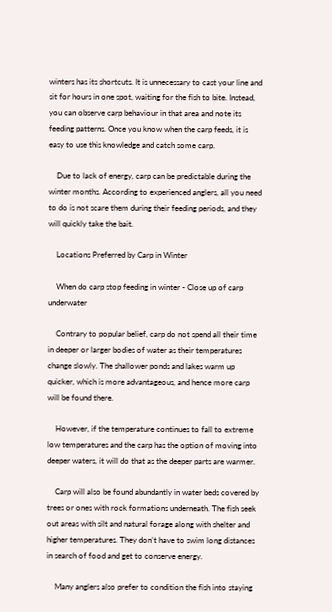winters has its shortcuts. It is unnecessary to cast your line and sit for hours in one spot, waiting for the fish to bite. Instead, you can observe carp behaviour in that area and note its feeding patterns. Once you know when the carp feeds, it is easy to use this knowledge and catch some carp.

    Due to lack of energy, carp can be predictable during the winter months. According to experienced anglers, all you need to do is not scare them during their feeding periods, and they will quickly take the bait.

    Locations Preferred by Carp in Winter

    When do carp stop feeding in winter - Close up of carp underwater

    Contrary to popular belief, carp do not spend all their time in deeper or larger bodies of water as their temperatures change slowly. The shallower ponds and lakes warm up quicker, which is more advantageous, and hence more carp will be found there.

    However, if the temperature continues to fall to extreme low temperatures and the carp has the option of moving into deeper waters, it will do that as the deeper parts are warmer.

    Carp will also be found abundantly in water beds covered by trees or ones with rock formations underneath. The fish seek out areas with silt and natural forage along with shelter and higher temperatures. They don’t have to swim long distances in search of food and get to conserve energy.

    Many anglers also prefer to condition the fish into staying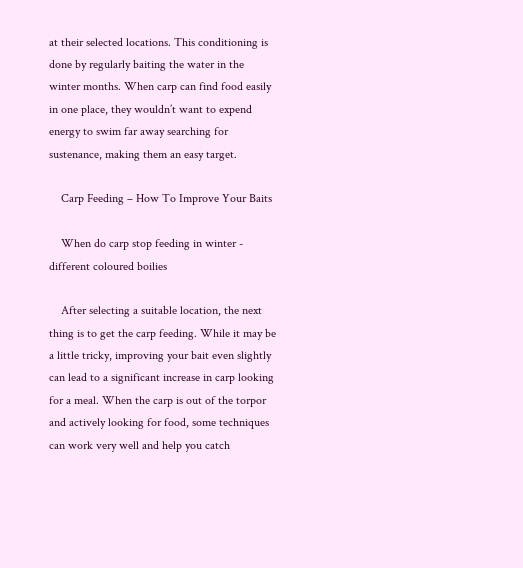at their selected locations. This conditioning is done by regularly baiting the water in the winter months. When carp can find food easily in one place, they wouldn’t want to expend energy to swim far away searching for sustenance, making them an easy target.

    Carp Feeding – How To Improve Your Baits

    When do carp stop feeding in winter - different coloured boilies

    After selecting a suitable location, the next thing is to get the carp feeding. While it may be a little tricky, improving your bait even slightly can lead to a significant increase in carp looking for a meal. When the carp is out of the torpor and actively looking for food, some techniques can work very well and help you catch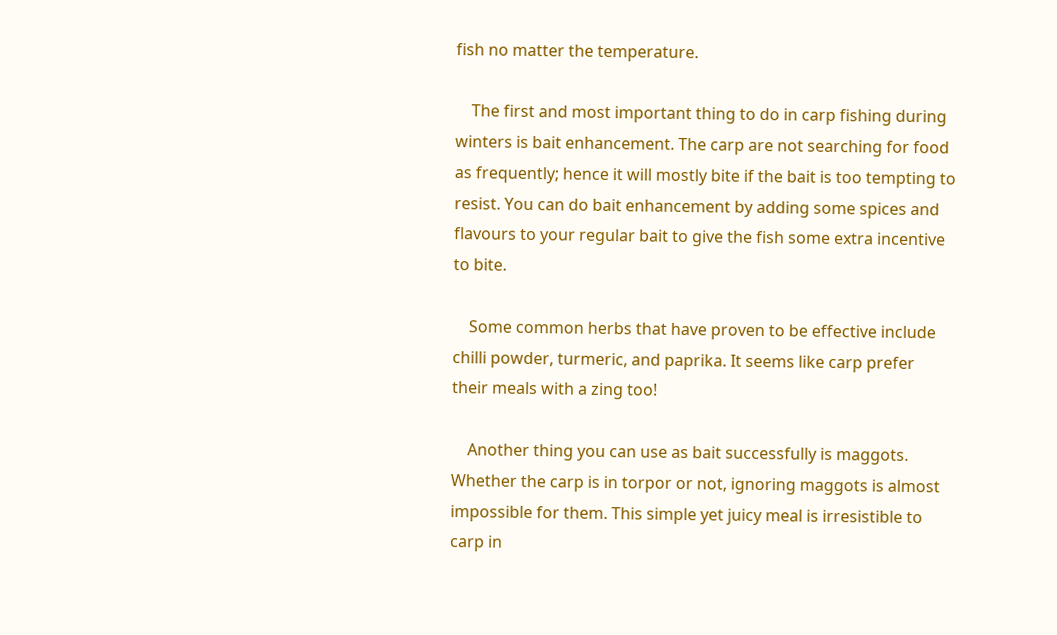fish no matter the temperature.

    The first and most important thing to do in carp fishing during winters is bait enhancement. The carp are not searching for food as frequently; hence it will mostly bite if the bait is too tempting to resist. You can do bait enhancement by adding some spices and flavours to your regular bait to give the fish some extra incentive to bite.

    Some common herbs that have proven to be effective include chilli powder, turmeric, and paprika. It seems like carp prefer their meals with a zing too!

    Another thing you can use as bait successfully is maggots. Whether the carp is in torpor or not, ignoring maggots is almost impossible for them. This simple yet juicy meal is irresistible to carp in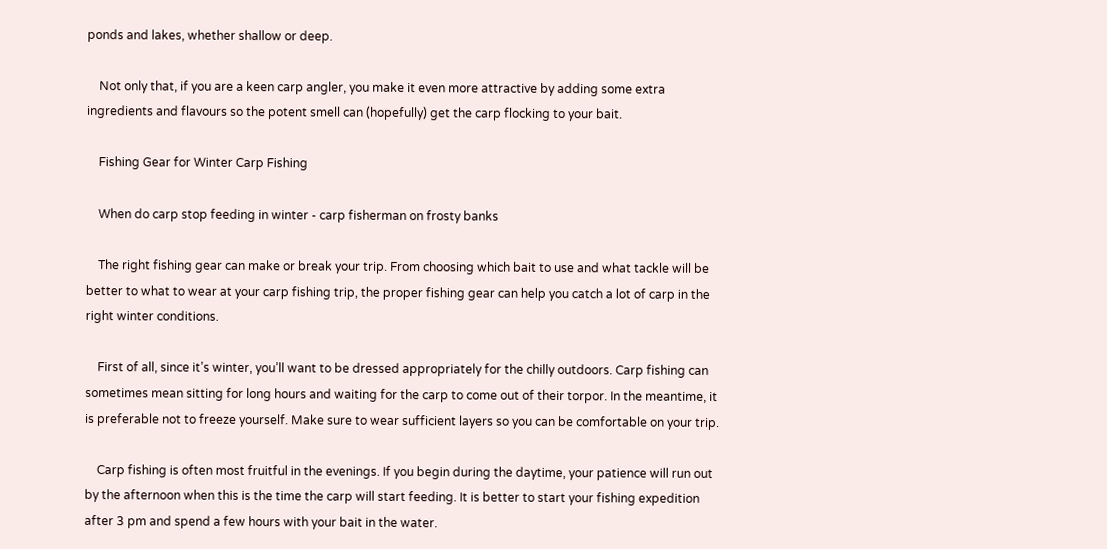ponds and lakes, whether shallow or deep.

    Not only that, if you are a keen carp angler, you make it even more attractive by adding some extra ingredients and flavours so the potent smell can (hopefully) get the carp flocking to your bait.

    Fishing Gear for Winter Carp Fishing

    When do carp stop feeding in winter - carp fisherman on frosty banks

    The right fishing gear can make or break your trip. From choosing which bait to use and what tackle will be better to what to wear at your carp fishing trip, the proper fishing gear can help you catch a lot of carp in the right winter conditions.

    First of all, since it’s winter, you’ll want to be dressed appropriately for the chilly outdoors. Carp fishing can sometimes mean sitting for long hours and waiting for the carp to come out of their torpor. In the meantime, it is preferable not to freeze yourself. Make sure to wear sufficient layers so you can be comfortable on your trip.

    Carp fishing is often most fruitful in the evenings. If you begin during the daytime, your patience will run out by the afternoon when this is the time the carp will start feeding. It is better to start your fishing expedition after 3 pm and spend a few hours with your bait in the water.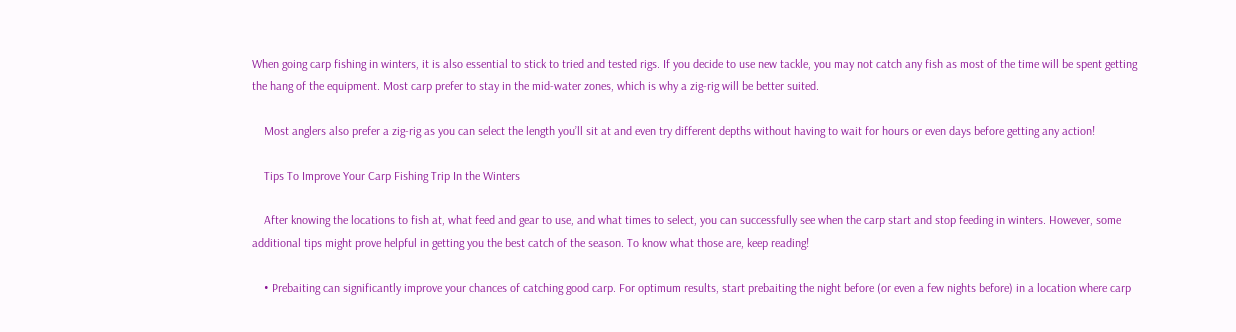When going carp fishing in winters, it is also essential to stick to tried and tested rigs. If you decide to use new tackle, you may not catch any fish as most of the time will be spent getting the hang of the equipment. Most carp prefer to stay in the mid-water zones, which is why a zig-rig will be better suited.

    Most anglers also prefer a zig-rig as you can select the length you’ll sit at and even try different depths without having to wait for hours or even days before getting any action!

    Tips To Improve Your Carp Fishing Trip In the Winters

    After knowing the locations to fish at, what feed and gear to use, and what times to select, you can successfully see when the carp start and stop feeding in winters. However, some additional tips might prove helpful in getting you the best catch of the season. To know what those are, keep reading!

    • Prebaiting can significantly improve your chances of catching good carp. For optimum results, start prebaiting the night before (or even a few nights before) in a location where carp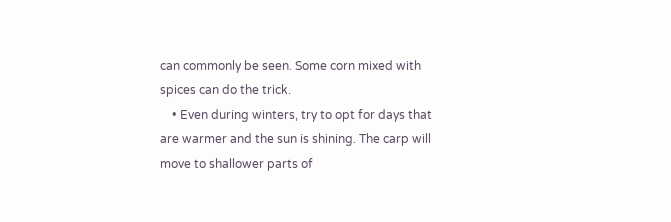can commonly be seen. Some corn mixed with spices can do the trick.
    • Even during winters, try to opt for days that are warmer and the sun is shining. The carp will move to shallower parts of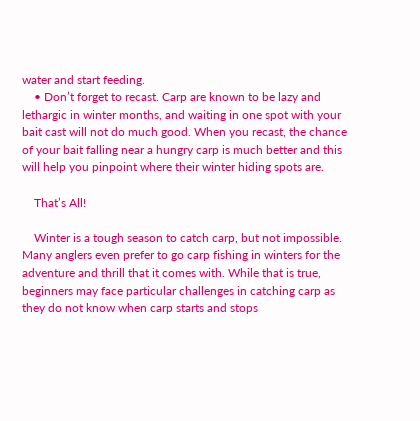water and start feeding.
    • Don’t forget to recast. Carp are known to be lazy and lethargic in winter months, and waiting in one spot with your bait cast will not do much good. When you recast, the chance of your bait falling near a hungry carp is much better and this will help you pinpoint where their winter hiding spots are.

    That’s All!

    Winter is a tough season to catch carp, but not impossible. Many anglers even prefer to go carp fishing in winters for the adventure and thrill that it comes with. While that is true, beginners may face particular challenges in catching carp as they do not know when carp starts and stops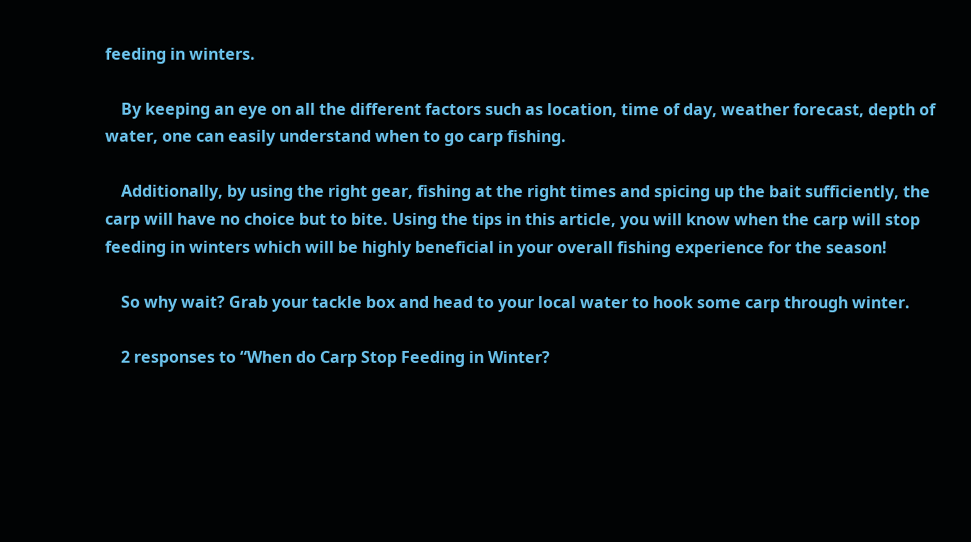feeding in winters.

    By keeping an eye on all the different factors such as location, time of day, weather forecast, depth of water, one can easily understand when to go carp fishing.

    Additionally, by using the right gear, fishing at the right times and spicing up the bait sufficiently, the carp will have no choice but to bite. Using the tips in this article, you will know when the carp will stop feeding in winters which will be highly beneficial in your overall fishing experience for the season!

    So why wait? Grab your tackle box and head to your local water to hook some carp through winter.

    2 responses to “When do Carp Stop Feeding in Winter?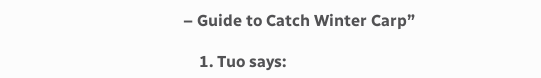– Guide to Catch Winter Carp”

    1. Tuo says: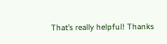That’s really helpful! Thanks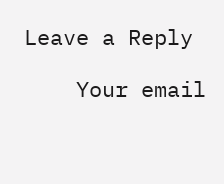Leave a Reply

    Your email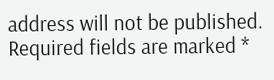address will not be published. Required fields are marked *